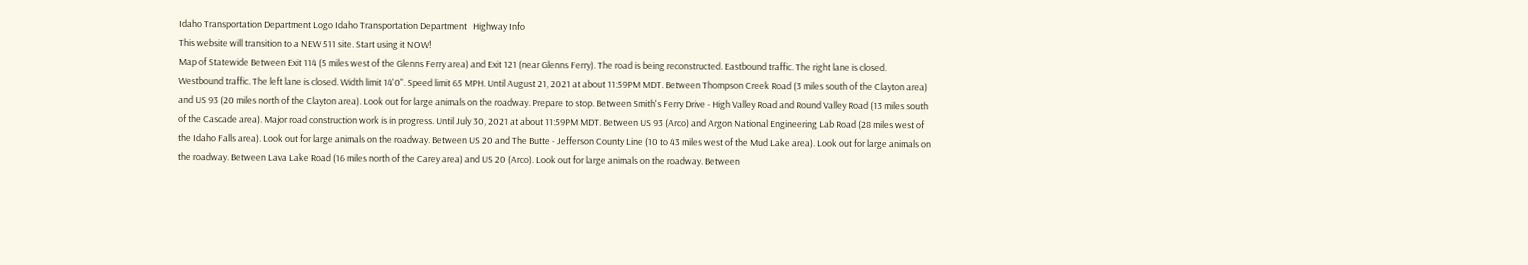Idaho Transportation Department Logo Idaho Transportation Department   Highway Info
This website will transition to a NEW 511 site. Start using it NOW!
Map of Statewide Between Exit 114 (5 miles west of the Glenns Ferry area) and Exit 121 (near Glenns Ferry). The road is being reconstructed. Eastbound traffic. The right lane is closed. Westbound traffic. The left lane is closed. Width limit 14'0". Speed limit 65 MPH. Until August 21, 2021 at about 11:59PM MDT. Between Thompson Creek Road (3 miles south of the Clayton area) and US 93 (20 miles north of the Clayton area). Look out for large animals on the roadway. Prepare to stop. Between Smith's Ferry Drive - High Valley Road and Round Valley Road (13 miles south of the Cascade area). Major road construction work is in progress. Until July 30, 2021 at about 11:59PM MDT. Between US 93 (Arco) and Argon National Engineering Lab Road (28 miles west of the Idaho Falls area). Look out for large animals on the roadway. Between US 20 and The Butte - Jefferson County Line (10 to 43 miles west of the Mud Lake area). Look out for large animals on the roadway. Between Lava Lake Road (16 miles north of the Carey area) and US 20 (Arco). Look out for large animals on the roadway. Between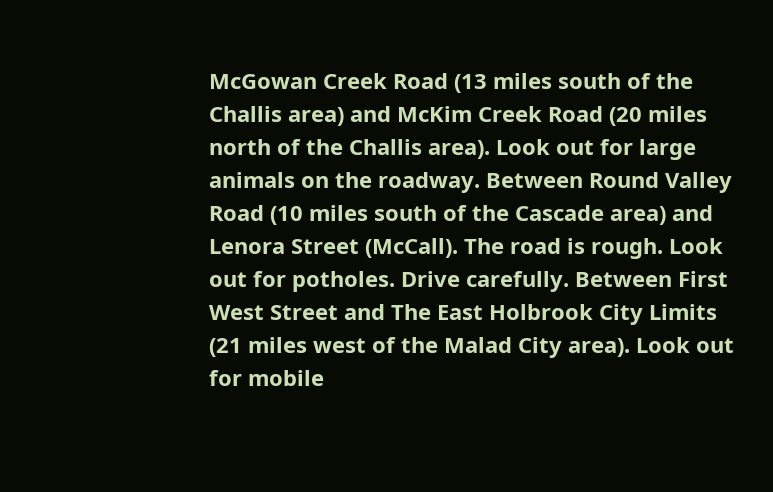McGowan Creek Road (13 miles south of the Challis area) and McKim Creek Road (20 miles north of the Challis area). Look out for large animals on the roadway. Between Round Valley Road (10 miles south of the Cascade area) and Lenora Street (McCall). The road is rough. Look out for potholes. Drive carefully. Between First West Street and The East Holbrook City Limits (21 miles west of the Malad City area). Look out for mobile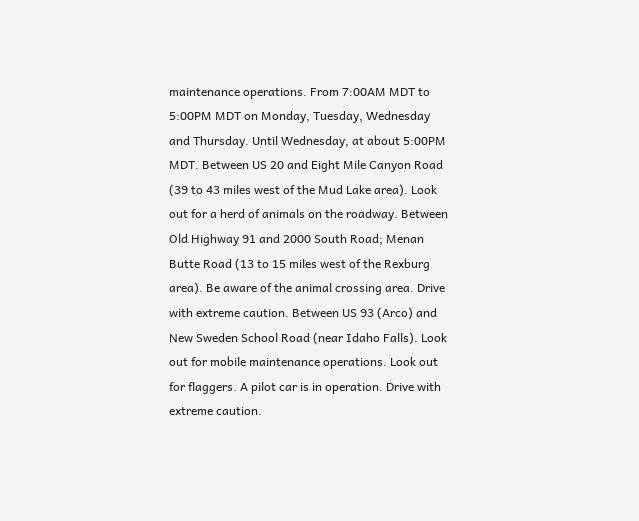maintenance operations. From 7:00AM MDT to 5:00PM MDT on Monday, Tuesday, Wednesday and Thursday. Until Wednesday, at about 5:00PM MDT. Between US 20 and Eight Mile Canyon Road (39 to 43 miles west of the Mud Lake area). Look out for a herd of animals on the roadway. Between Old Highway 91 and 2000 South Road; Menan Butte Road (13 to 15 miles west of the Rexburg area). Be aware of the animal crossing area. Drive with extreme caution. Between US 93 (Arco) and New Sweden School Road (near Idaho Falls). Look out for mobile maintenance operations. Look out for flaggers. A pilot car is in operation. Drive with extreme caution.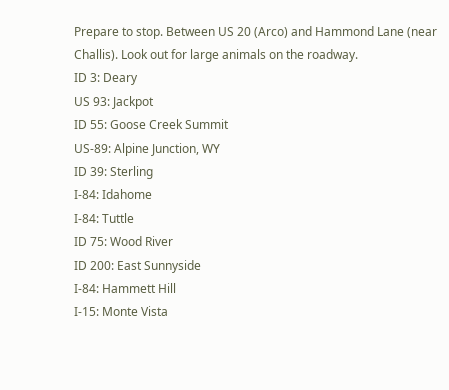Prepare to stop. Between US 20 (Arco) and Hammond Lane (near Challis). Look out for large animals on the roadway.
ID 3: Deary
US 93: Jackpot
ID 55: Goose Creek Summit
US-89: Alpine Junction, WY
ID 39: Sterling
I-84: Idahome
I-84: Tuttle
ID 75: Wood River
ID 200: East Sunnyside
I-84: Hammett Hill
I-15: Monte Vista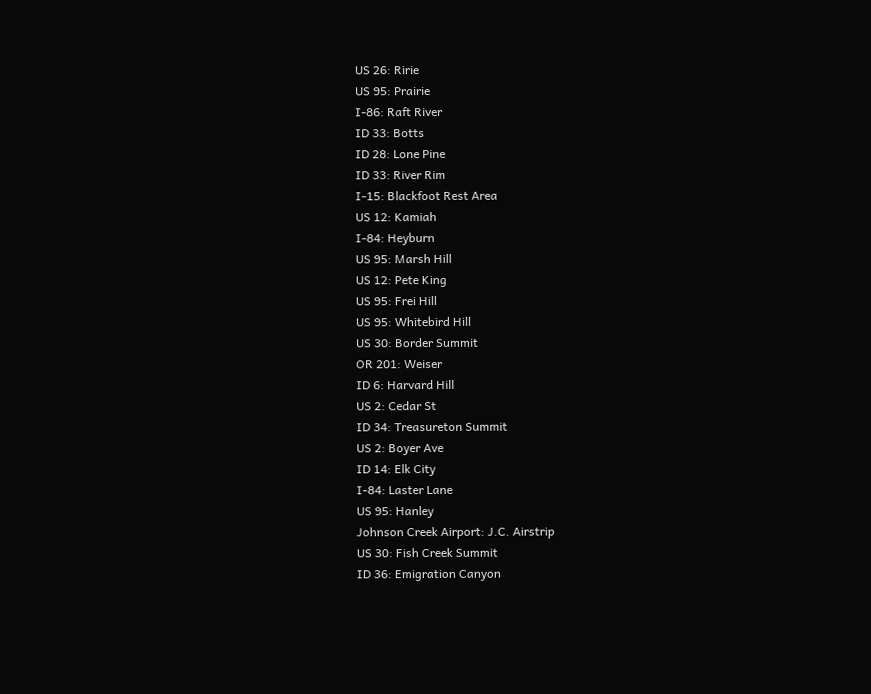US 26: Ririe
US 95: Prairie
I-86: Raft River
ID 33: Botts
ID 28: Lone Pine
ID 33: River Rim
I-15: Blackfoot Rest Area
US 12: Kamiah
I-84: Heyburn
US 95: Marsh Hill
US 12: Pete King
US 95: Frei Hill
US 95: Whitebird Hill
US 30: Border Summit
OR 201: Weiser
ID 6: Harvard Hill
US 2: Cedar St
ID 34: Treasureton Summit
US 2: Boyer Ave
ID 14: Elk City
I-84: Laster Lane
US 95: Hanley
Johnson Creek Airport: J.C. Airstrip
US 30: Fish Creek Summit
ID 36: Emigration Canyon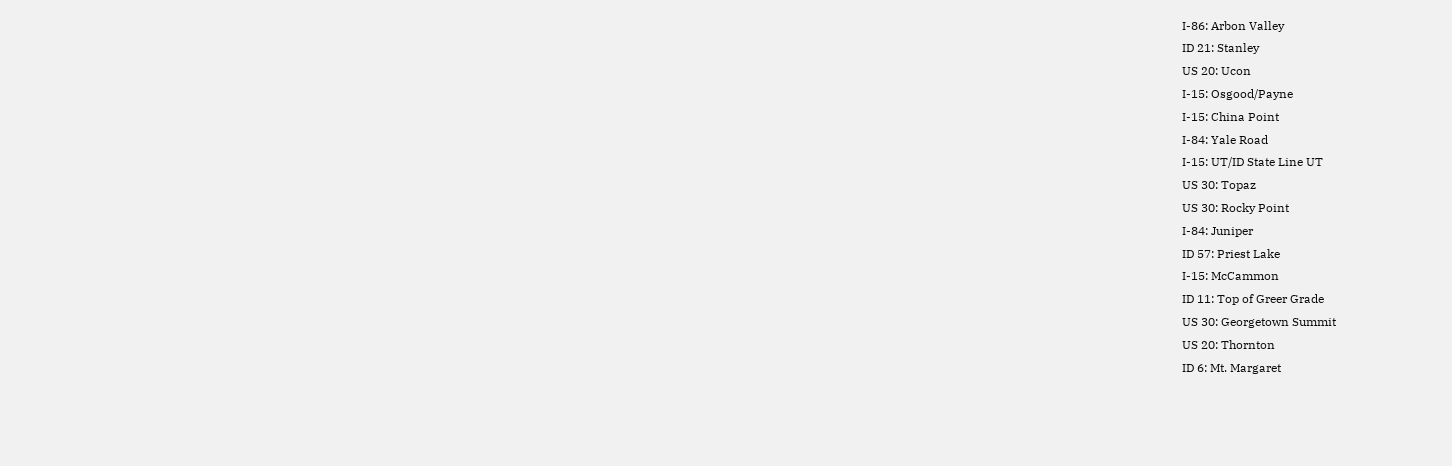I-86: Arbon Valley
ID 21: Stanley
US 20: Ucon
I-15: Osgood/Payne
I-15: China Point
I-84: Yale Road
I-15: UT/ID State Line UT
US 30: Topaz
US 30: Rocky Point
I-84: Juniper
ID 57: Priest Lake
I-15: McCammon
ID 11: Top of Greer Grade
US 30: Georgetown Summit
US 20: Thornton
ID 6: Mt. Margaret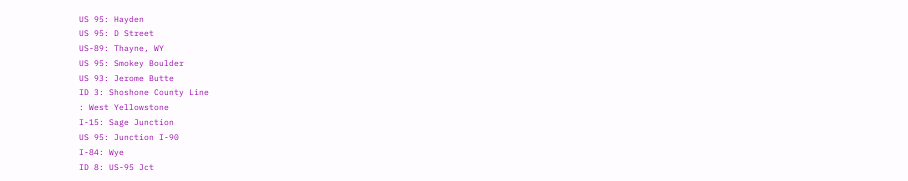US 95: Hayden
US 95: D Street
US-89: Thayne, WY
US 95: Smokey Boulder
US 93: Jerome Butte
ID 3: Shoshone County Line
: West Yellowstone
I-15: Sage Junction
US 95: Junction I-90
I-84: Wye
ID 8: US-95 Jct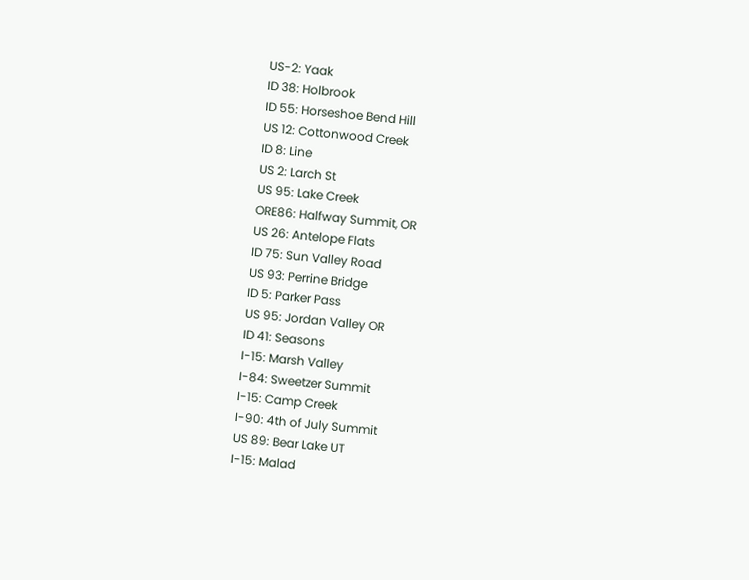US-2: Yaak
ID 38: Holbrook
ID 55: Horseshoe Bend Hill
US 12: Cottonwood Creek
ID 8: Line
US 2: Larch St
US 95: Lake Creek
ORE86: Halfway Summit, OR
US 26: Antelope Flats
ID 75: Sun Valley Road
US 93: Perrine Bridge
ID 5: Parker Pass
US 95: Jordan Valley OR
ID 41: Seasons
I-15: Marsh Valley
I-84: Sweetzer Summit
I-15: Camp Creek
I-90: 4th of July Summit
US 89: Bear Lake UT
I-15: Malad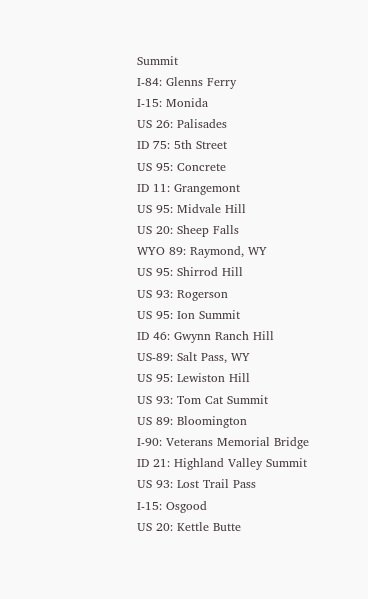Summit
I-84: Glenns Ferry
I-15: Monida
US 26: Palisades
ID 75: 5th Street
US 95: Concrete
ID 11: Grangemont
US 95: Midvale Hill
US 20: Sheep Falls
WYO 89: Raymond, WY
US 95: Shirrod Hill
US 93: Rogerson
US 95: Ion Summit
ID 46: Gwynn Ranch Hill
US-89: Salt Pass, WY
US 95: Lewiston Hill
US 93: Tom Cat Summit
US 89: Bloomington
I-90: Veterans Memorial Bridge
ID 21: Highland Valley Summit
US 93: Lost Trail Pass
I-15: Osgood
US 20: Kettle Butte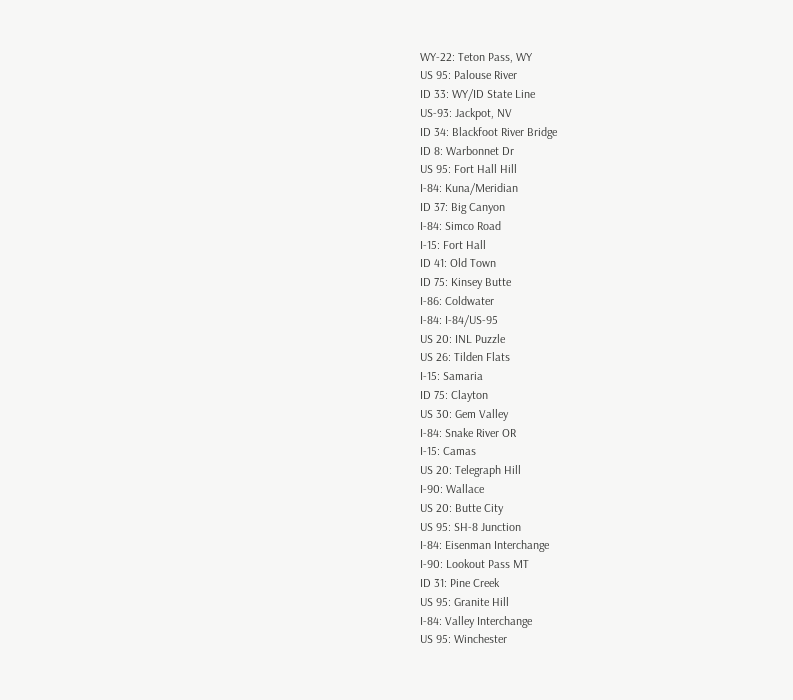WY-22: Teton Pass, WY
US 95: Palouse River
ID 33: WY/ID State Line
US-93: Jackpot, NV
ID 34: Blackfoot River Bridge
ID 8: Warbonnet Dr
US 95: Fort Hall Hill
I-84: Kuna/Meridian
ID 37: Big Canyon
I-84: Simco Road
I-15: Fort Hall
ID 41: Old Town
ID 75: Kinsey Butte
I-86: Coldwater
I-84: I-84/US-95
US 20: INL Puzzle
US 26: Tilden Flats
I-15: Samaria
ID 75: Clayton
US 30: Gem Valley
I-84: Snake River OR
I-15: Camas
US 20: Telegraph Hill
I-90: Wallace
US 20: Butte City
US 95: SH-8 Junction
I-84: Eisenman Interchange
I-90: Lookout Pass MT
ID 31: Pine Creek
US 95: Granite Hill
I-84: Valley Interchange
US 95: Winchester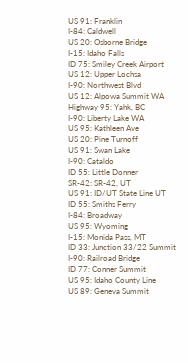US 91: Franklin
I-84: Caldwell
US 20: Osborne Bridge
I-15: Idaho Falls
ID 75: Smiley Creek Airport
US 12: Upper Lochsa
I-90: Northwest Blvd
US 12: Alpowa Summit WA
Highway 95: Yahk, BC
I-90: Liberty Lake WA
US 95: Kathleen Ave
US 20: Pine Turnoff
US 91: Swan Lake
I-90: Cataldo
ID 55: Little Donner
SR-42: SR-42, UT
US 91: ID/UT State Line UT
ID 55: Smiths Ferry
I-84: Broadway
US 95: Wyoming
I-15: Monida Pass, MT
ID 33: Junction 33/22 Summit
I-90: Railroad Bridge
ID 77: Conner Summit
US 95: Idaho County Line
US 89: Geneva Summit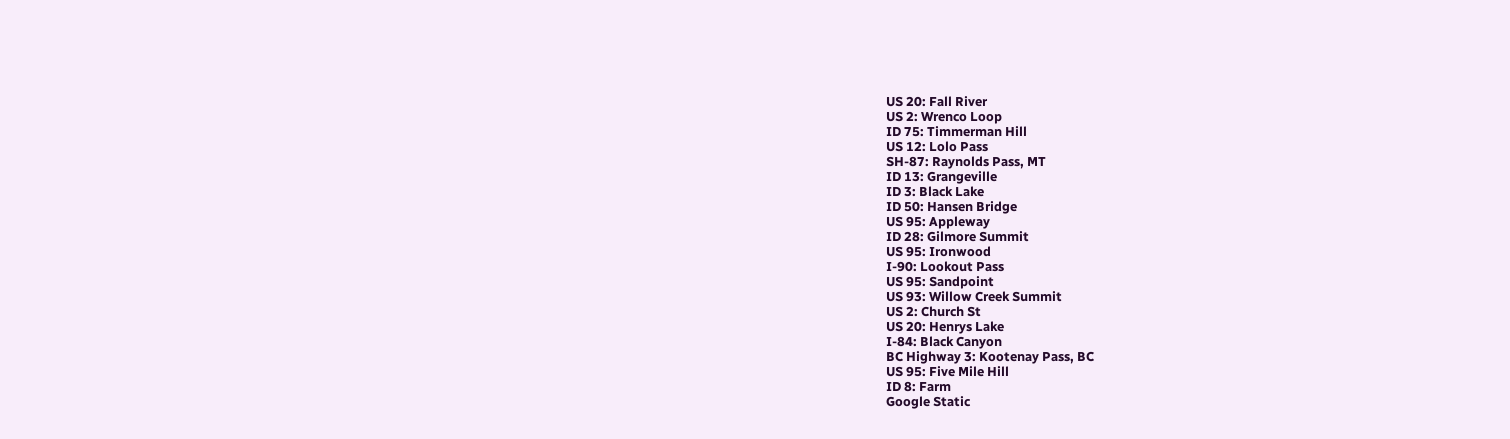US 20: Fall River
US 2: Wrenco Loop
ID 75: Timmerman Hill
US 12: Lolo Pass
SH-87: Raynolds Pass, MT
ID 13: Grangeville
ID 3: Black Lake
ID 50: Hansen Bridge
US 95: Appleway
ID 28: Gilmore Summit
US 95: Ironwood
I-90: Lookout Pass
US 95: Sandpoint
US 93: Willow Creek Summit
US 2: Church St
US 20: Henrys Lake
I-84: Black Canyon
BC Highway 3: Kootenay Pass, BC
US 95: Five Mile Hill
ID 8: Farm
Google Static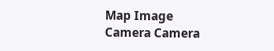Map Image
Camera Camera